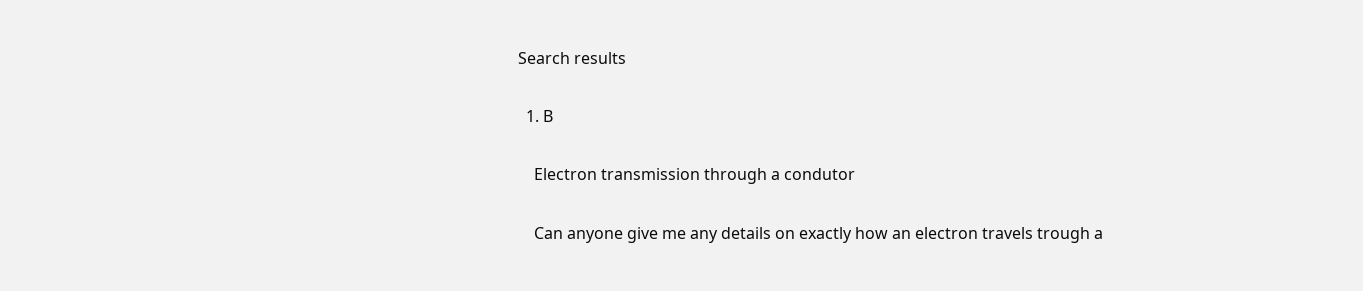Search results

  1. B

    Electron transmission through a condutor

    Can anyone give me any details on exactly how an electron travels trough a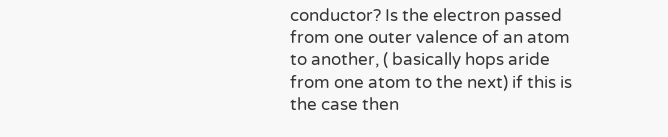conductor? Is the electron passed from one outer valence of an atom to another, ( basically hops aride from one atom to the next) if this is the case then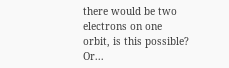there would be two electrons on one orbit, is this possible? Or...